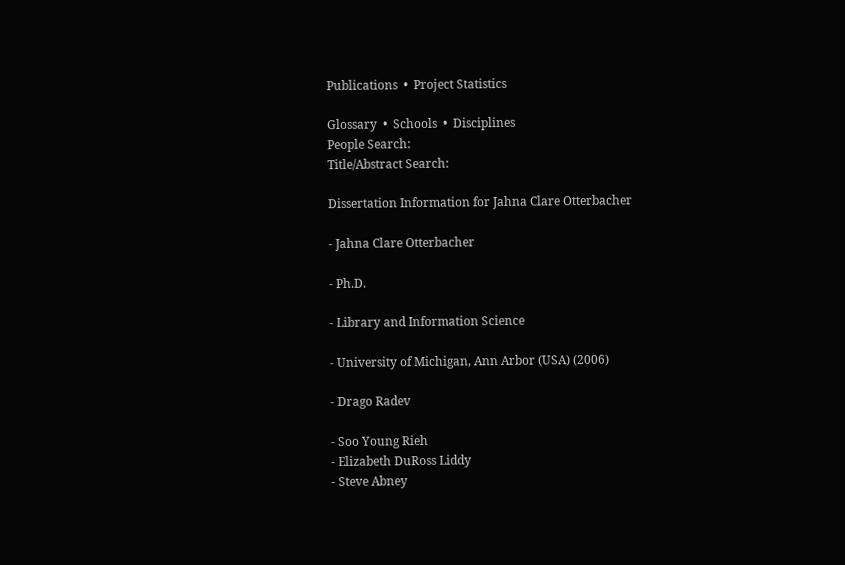Publications  •  Project Statistics

Glossary  •  Schools  •  Disciplines
People Search:
Title/Abstract Search:

Dissertation Information for Jahna Clare Otterbacher

- Jahna Clare Otterbacher

- Ph.D.

- Library and Information Science

- University of Michigan, Ann Arbor (USA) (2006)

- Drago Radev

- Soo Young Rieh
- Elizabeth DuRoss Liddy
- Steve Abney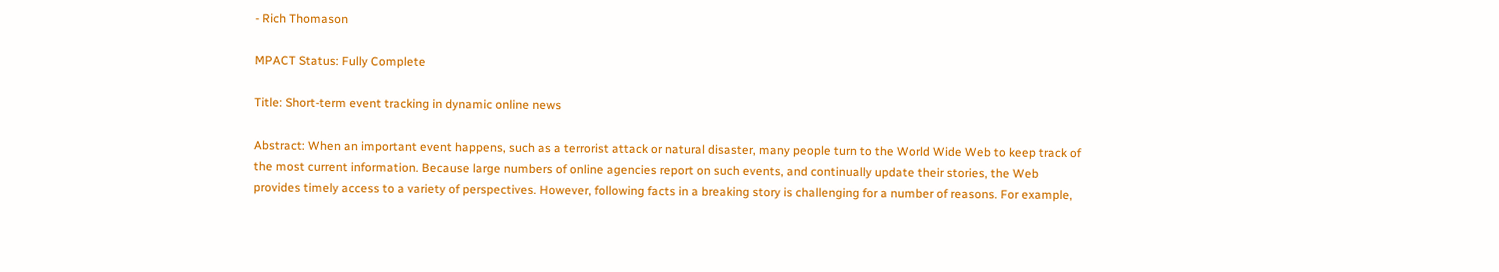- Rich Thomason

MPACT Status: Fully Complete

Title: Short-term event tracking in dynamic online news

Abstract: When an important event happens, such as a terrorist attack or natural disaster, many people turn to the World Wide Web to keep track of the most current information. Because large numbers of online agencies report on such events, and continually update their stories, the Web provides timely access to a variety of perspectives. However, following facts in a breaking story is challenging for a number of reasons. For example,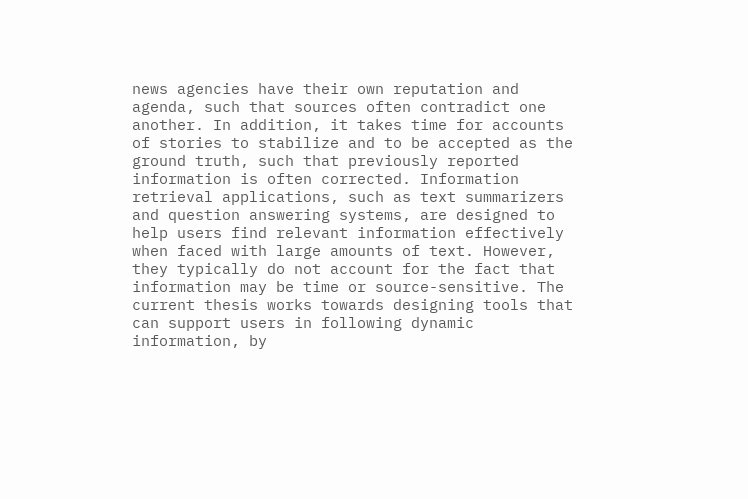news agencies have their own reputation and agenda, such that sources often contradict one another. In addition, it takes time for accounts of stories to stabilize and to be accepted as the ground truth, such that previously reported information is often corrected. Information retrieval applications, such as text summarizers and question answering systems, are designed to help users find relevant information effectively when faced with large amounts of text. However, they typically do not account for the fact that information may be time or source-sensitive. The current thesis works towards designing tools that can support users in following dynamic information, by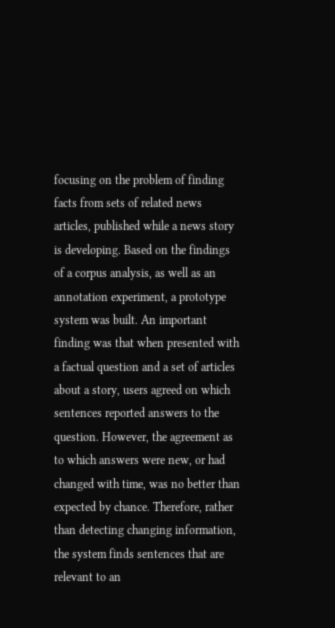focusing on the problem of finding facts from sets of related news articles, published while a news story is developing. Based on the findings of a corpus analysis, as well as an annotation experiment, a prototype system was built. An important finding was that when presented with a factual question and a set of articles about a story, users agreed on which sentences reported answers to the question. However, the agreement as to which answers were new, or had changed with time, was no better than expected by chance. Therefore, rather than detecting changing information, the system finds sentences that are relevant to an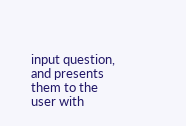input question, and presents them to the user with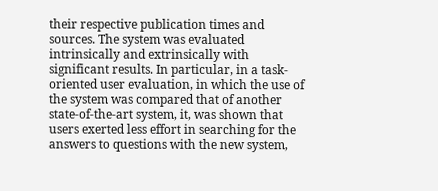their respective publication times and sources. The system was evaluated intrinsically and extrinsically with significant results. In particular, in a task-oriented user evaluation, in which the use of the system was compared that of another state-of-the-art system, it, was shown that users exerted less effort in searching for the answers to questions with the new system,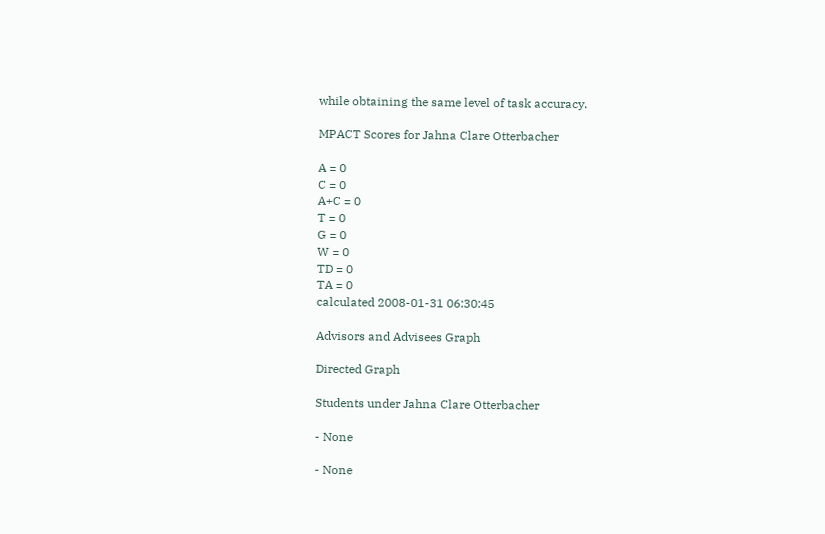while obtaining the same level of task accuracy.

MPACT Scores for Jahna Clare Otterbacher

A = 0
C = 0
A+C = 0
T = 0
G = 0
W = 0
TD = 0
TA = 0
calculated 2008-01-31 06:30:45

Advisors and Advisees Graph

Directed Graph

Students under Jahna Clare Otterbacher

- None

- None